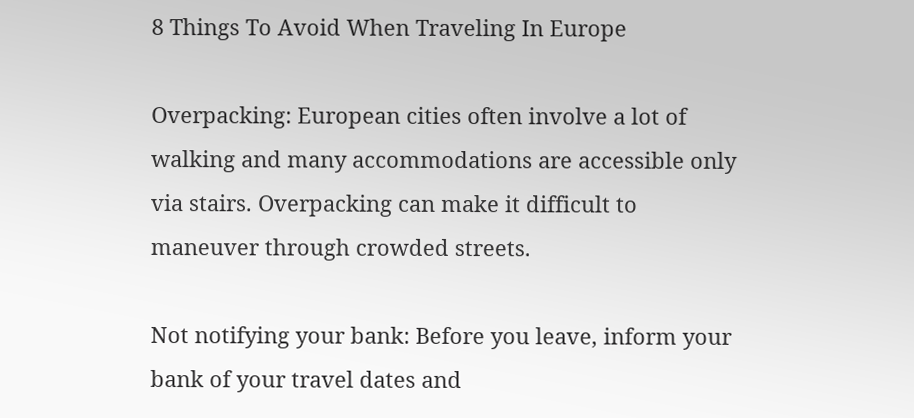8 Things To Avoid When Traveling In Europe

Overpacking: European cities often involve a lot of walking and many accommodations are accessible only via stairs. Overpacking can make it difficult to maneuver through crowded streets.

Not notifying your bank: Before you leave, inform your bank of your travel dates and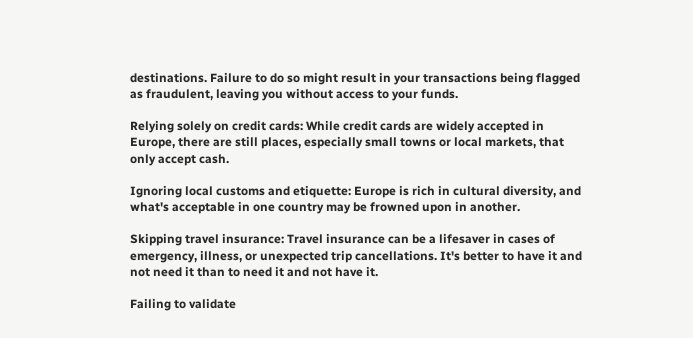destinations. Failure to do so might result in your transactions being flagged as fraudulent, leaving you without access to your funds.

Relying solely on credit cards: While credit cards are widely accepted in Europe, there are still places, especially small towns or local markets, that only accept cash.

Ignoring local customs and etiquette: Europe is rich in cultural diversity, and what's acceptable in one country may be frowned upon in another.

Skipping travel insurance: Travel insurance can be a lifesaver in cases of emergency, illness, or unexpected trip cancellations. It's better to have it and not need it than to need it and not have it.

Failing to validate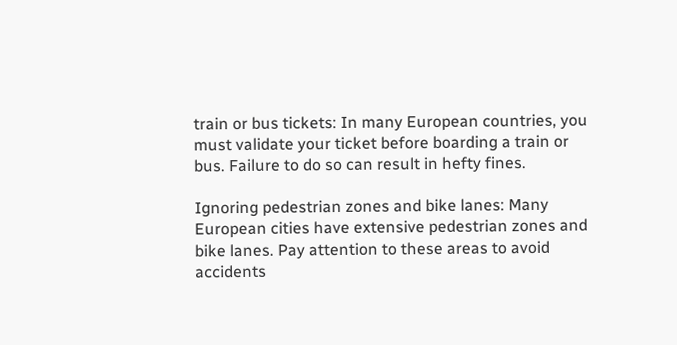train or bus tickets: In many European countries, you must validate your ticket before boarding a train or bus. Failure to do so can result in hefty fines.

Ignoring pedestrian zones and bike lanes: Many European cities have extensive pedestrian zones and bike lanes. Pay attention to these areas to avoid accidents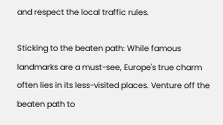and respect the local traffic rules.

Sticking to the beaten path: While famous landmarks are a must-see, Europe's true charm often lies in its less-visited places. Venture off the beaten path to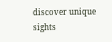discover unique sights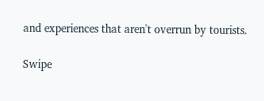and experiences that aren't overrun by tourists.

Swipe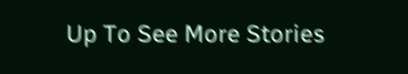Up To See More Stories